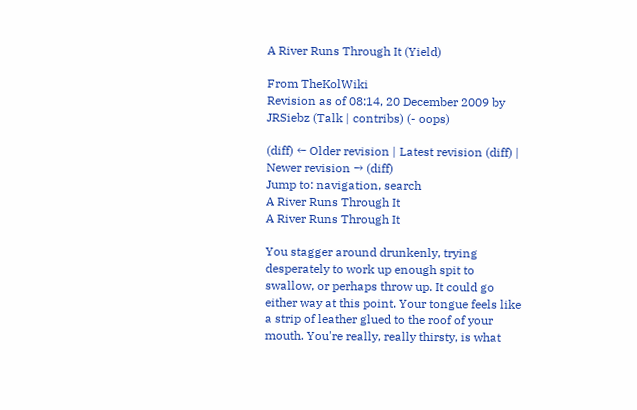A River Runs Through It (Yield)

From TheKolWiki
Revision as of 08:14, 20 December 2009 by JRSiebz (Talk | contribs) (- oops)

(diff) ← Older revision | Latest revision (diff) | Newer revision → (diff)
Jump to: navigation, search
A River Runs Through It
A River Runs Through It

You stagger around drunkenly, trying desperately to work up enough spit to swallow, or perhaps throw up. It could go either way at this point. Your tongue feels like a strip of leather glued to the roof of your mouth. You're really, really thirsty, is what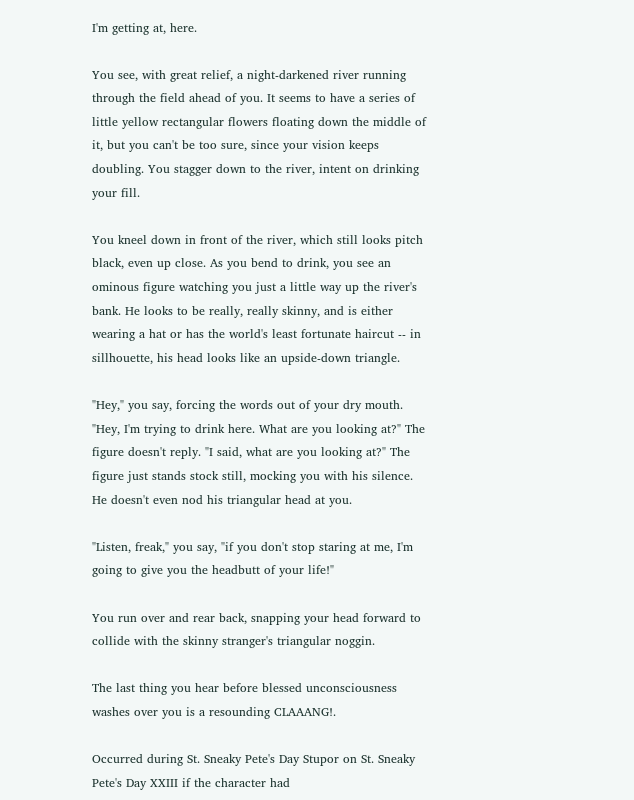I'm getting at, here.

You see, with great relief, a night-darkened river running through the field ahead of you. It seems to have a series of little yellow rectangular flowers floating down the middle of it, but you can't be too sure, since your vision keeps doubling. You stagger down to the river, intent on drinking your fill.

You kneel down in front of the river, which still looks pitch black, even up close. As you bend to drink, you see an ominous figure watching you just a little way up the river's bank. He looks to be really, really skinny, and is either wearing a hat or has the world's least fortunate haircut -- in sillhouette, his head looks like an upside-down triangle.

"Hey," you say, forcing the words out of your dry mouth. "Hey, I'm trying to drink here. What are you looking at?" The figure doesn't reply. "I said, what are you looking at?" The figure just stands stock still, mocking you with his silence. He doesn't even nod his triangular head at you.

"Listen, freak," you say, "if you don't stop staring at me, I'm going to give you the headbutt of your life!"

You run over and rear back, snapping your head forward to collide with the skinny stranger's triangular noggin.

The last thing you hear before blessed unconsciousness washes over you is a resounding CLAAANG!.

Occurred during St. Sneaky Pete's Day Stupor on St. Sneaky Pete's Day XXIII if the character had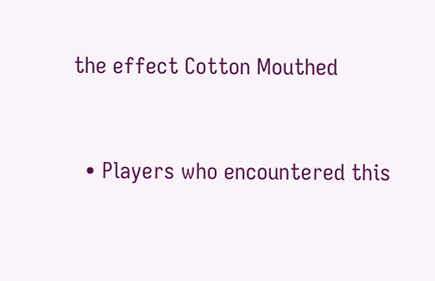the effect Cotton Mouthed


  • Players who encountered this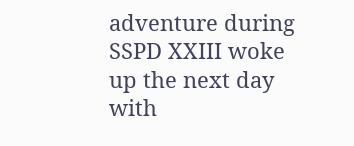adventure during SSPD XXIII woke up the next day with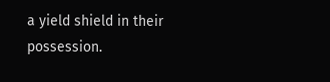a yield shield in their possession.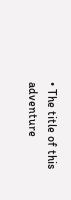• The title of this adventure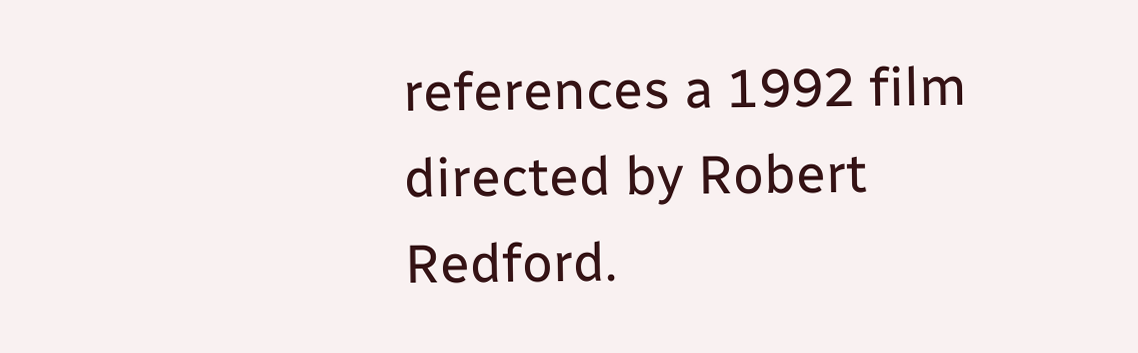references a 1992 film directed by Robert Redford.